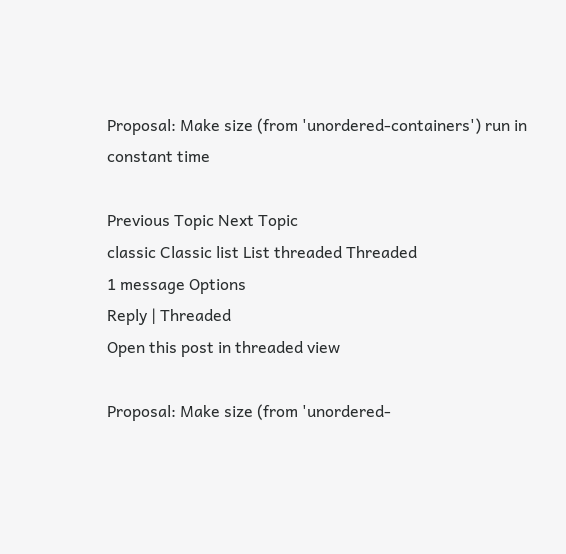Proposal: Make size (from 'unordered-containers') run in constant time

Previous Topic Next Topic
classic Classic list List threaded Threaded
1 message Options
Reply | Threaded
Open this post in threaded view

Proposal: Make size (from 'unordered-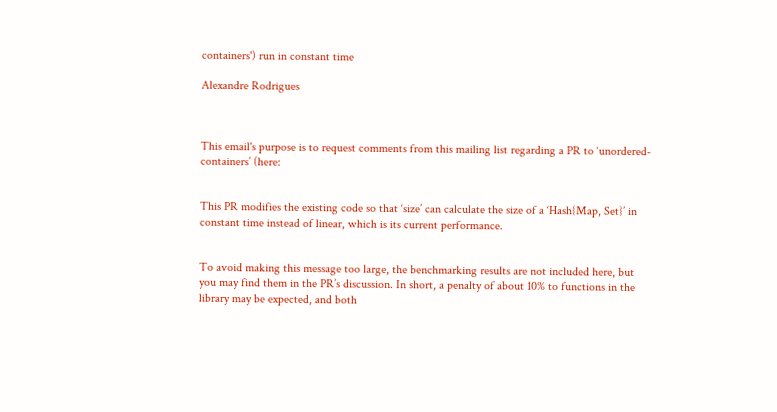containers') run in constant time

Alexandre Rodrigues



This email's purpose is to request comments from this mailing list regarding a PR to ‘unordered-containers’ (here:


This PR modifies the existing code so that ‘size’ can calculate the size of a ‘Hash{Map, Set}’ in constant time instead of linear, which is its current performance.


To avoid making this message too large, the benchmarking results are not included here, but you may find them in the PR’s discussion. In short, a penalty of about 10% to functions in the library may be expected, and both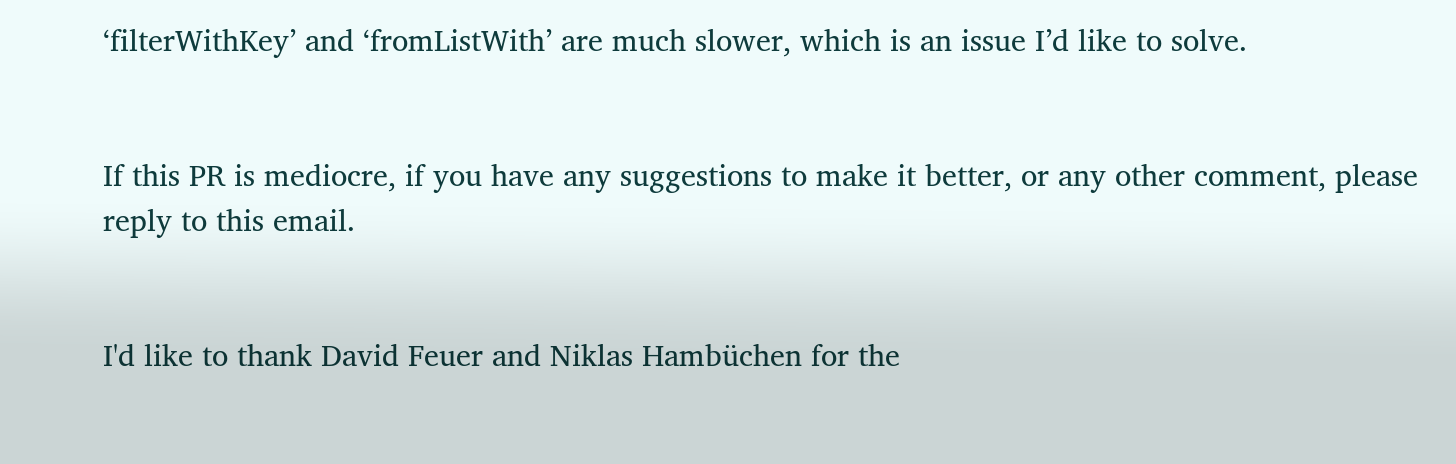‘filterWithKey’ and ‘fromListWith’ are much slower, which is an issue I’d like to solve.


If this PR is mediocre, if you have any suggestions to make it better, or any other comment, please reply to this email.


I'd like to thank David Feuer and Niklas Hambüchen for the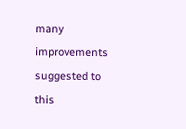many improvements suggested to this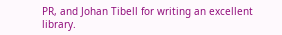PR, and Johan Tibell for writing an excellent library.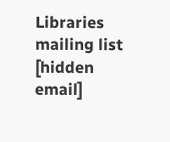Libraries mailing list
[hidden email]